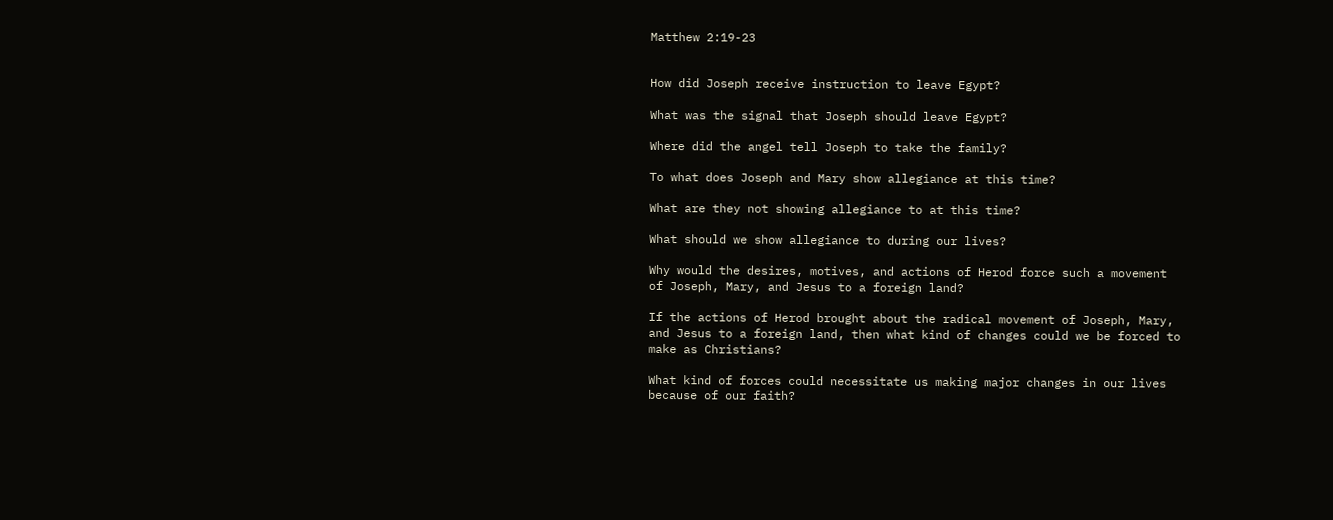Matthew 2:19-23


How did Joseph receive instruction to leave Egypt?

What was the signal that Joseph should leave Egypt?

Where did the angel tell Joseph to take the family?

To what does Joseph and Mary show allegiance at this time?

What are they not showing allegiance to at this time?

What should we show allegiance to during our lives?

Why would the desires, motives, and actions of Herod force such a movement of Joseph, Mary, and Jesus to a foreign land?

If the actions of Herod brought about the radical movement of Joseph, Mary, and Jesus to a foreign land, then what kind of changes could we be forced to make as Christians?

What kind of forces could necessitate us making major changes in our lives because of our faith?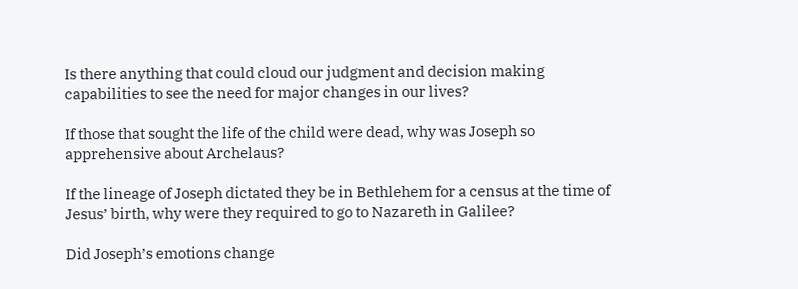Is there anything that could cloud our judgment and decision making capabilities to see the need for major changes in our lives?

If those that sought the life of the child were dead, why was Joseph so apprehensive about Archelaus?

If the lineage of Joseph dictated they be in Bethlehem for a census at the time of Jesus’ birth, why were they required to go to Nazareth in Galilee?

Did Joseph’s emotions change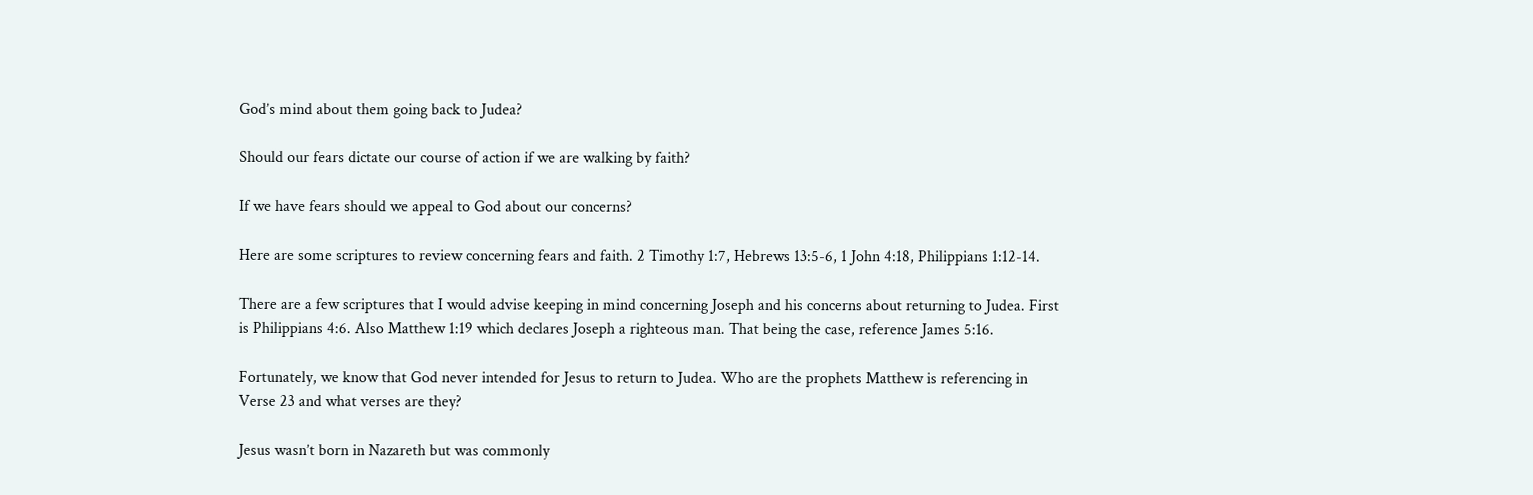God’s mind about them going back to Judea?

Should our fears dictate our course of action if we are walking by faith?

If we have fears should we appeal to God about our concerns?

Here are some scriptures to review concerning fears and faith. 2 Timothy 1:7, Hebrews 13:5-6, 1 John 4:18, Philippians 1:12-14.

There are a few scriptures that I would advise keeping in mind concerning Joseph and his concerns about returning to Judea. First is Philippians 4:6. Also Matthew 1:19 which declares Joseph a righteous man. That being the case, reference James 5:16.

Fortunately, we know that God never intended for Jesus to return to Judea. Who are the prophets Matthew is referencing in Verse 23 and what verses are they?

Jesus wasn’t born in Nazareth but was commonly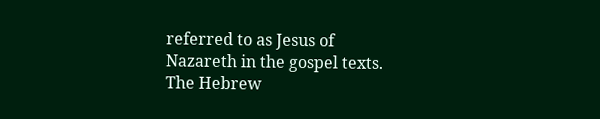referred to as Jesus of Nazareth in the gospel texts. The Hebrew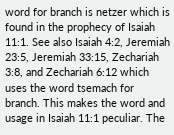word for branch is netzer which is found in the prophecy of Isaiah 11:1. See also Isaiah 4:2, Jeremiah 23:5, Jeremiah 33:15, Zechariah 3:8, and Zechariah 6:12 which uses the word tsemach for branch. This makes the word and usage in Isaiah 11:1 peculiar. The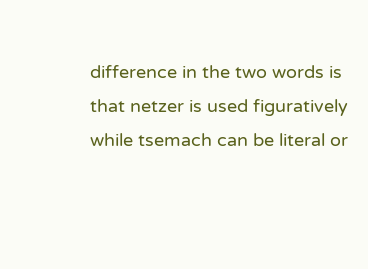difference in the two words is that netzer is used figuratively while tsemach can be literal or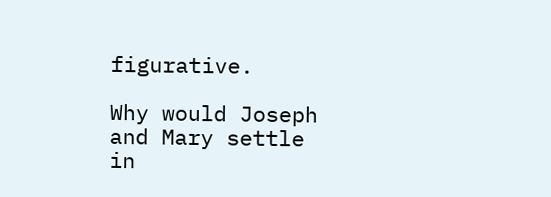figurative.

Why would Joseph and Mary settle in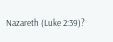Nazareth (Luke 2:39)?